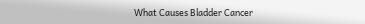What Causes Bladder Cancer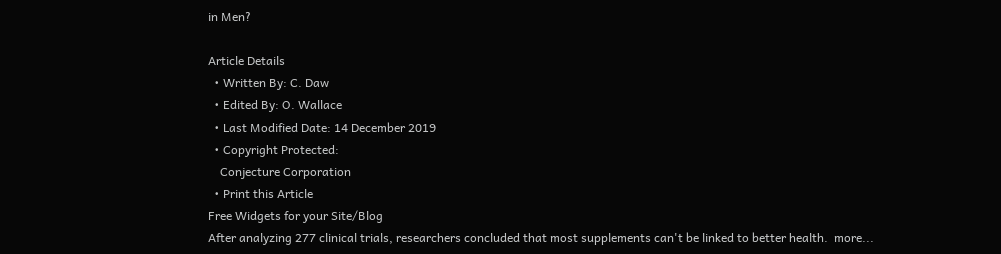in Men?

Article Details
  • Written By: C. Daw
  • Edited By: O. Wallace
  • Last Modified Date: 14 December 2019
  • Copyright Protected:
    Conjecture Corporation
  • Print this Article
Free Widgets for your Site/Blog
After analyzing 277 clinical trials, researchers concluded that most supplements can't be linked to better health.  more...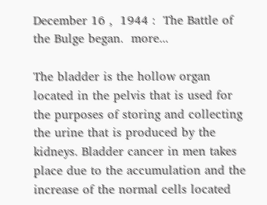December 16 ,  1944 :  The Battle of the Bulge began.  more...

The bladder is the hollow organ located in the pelvis that is used for the purposes of storing and collecting the urine that is produced by the kidneys. Bladder cancer in men takes place due to the accumulation and the increase of the normal cells located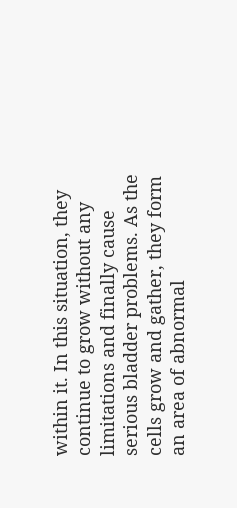within it. In this situation, they continue to grow without any limitations and finally cause serious bladder problems. As the cells grow and gather, they form an area of abnormal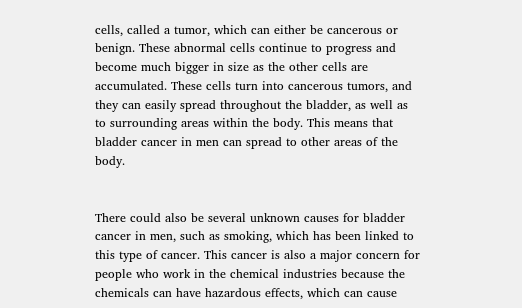cells, called a tumor, which can either be cancerous or benign. These abnormal cells continue to progress and become much bigger in size as the other cells are accumulated. These cells turn into cancerous tumors, and they can easily spread throughout the bladder, as well as to surrounding areas within the body. This means that bladder cancer in men can spread to other areas of the body.


There could also be several unknown causes for bladder cancer in men, such as smoking, which has been linked to this type of cancer. This cancer is also a major concern for people who work in the chemical industries because the chemicals can have hazardous effects, which can cause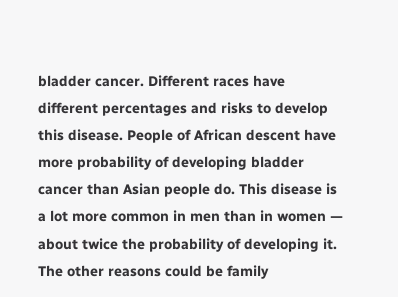bladder cancer. Different races have different percentages and risks to develop this disease. People of African descent have more probability of developing bladder cancer than Asian people do. This disease is a lot more common in men than in women — about twice the probability of developing it. The other reasons could be family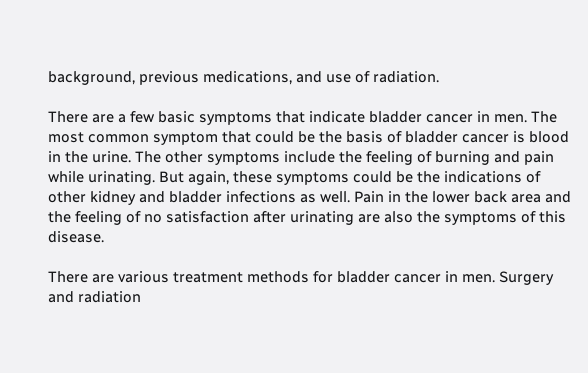background, previous medications, and use of radiation.

There are a few basic symptoms that indicate bladder cancer in men. The most common symptom that could be the basis of bladder cancer is blood in the urine. The other symptoms include the feeling of burning and pain while urinating. But again, these symptoms could be the indications of other kidney and bladder infections as well. Pain in the lower back area and the feeling of no satisfaction after urinating are also the symptoms of this disease.

There are various treatment methods for bladder cancer in men. Surgery and radiation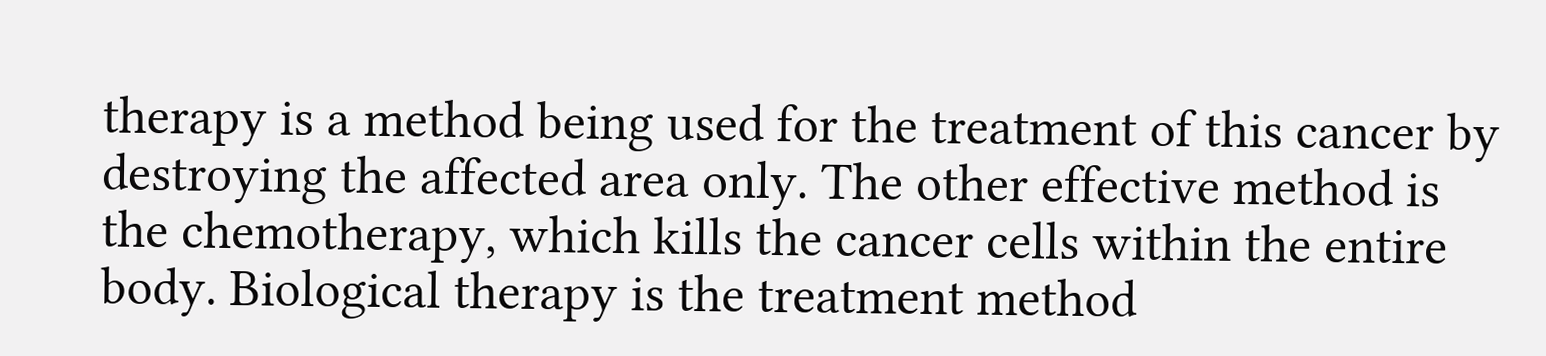therapy is a method being used for the treatment of this cancer by destroying the affected area only. The other effective method is the chemotherapy, which kills the cancer cells within the entire body. Biological therapy is the treatment method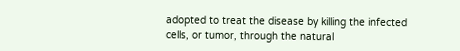adopted to treat the disease by killing the infected cells, or tumor, through the natural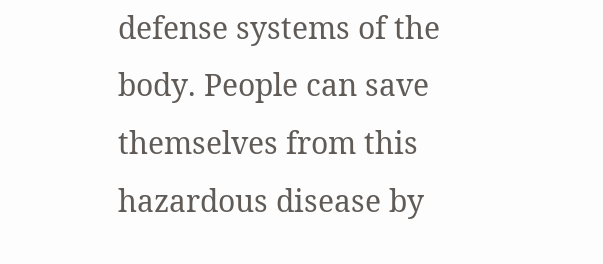defense systems of the body. People can save themselves from this hazardous disease by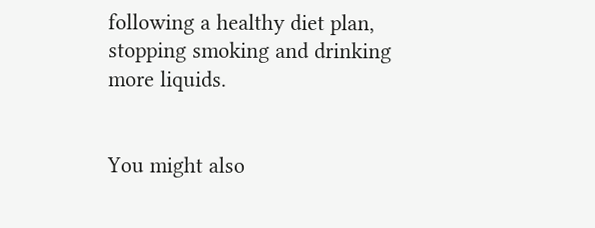following a healthy diet plan, stopping smoking and drinking more liquids.


You might also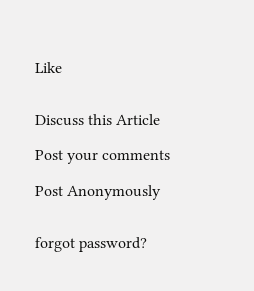Like


Discuss this Article

Post your comments

Post Anonymously


forgot password?